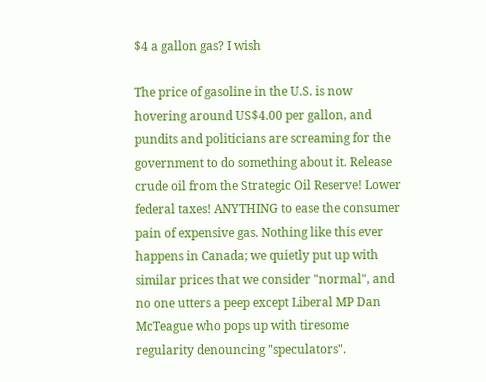$4 a gallon gas? I wish

The price of gasoline in the U.S. is now hovering around US$4.00 per gallon, and pundits and politicians are screaming for the government to do something about it. Release crude oil from the Strategic Oil Reserve! Lower federal taxes! ANYTHING to ease the consumer pain of expensive gas. Nothing like this ever happens in Canada; we quietly put up with similar prices that we consider "normal", and no one utters a peep except Liberal MP Dan McTeague who pops up with tiresome regularity denouncing "speculators".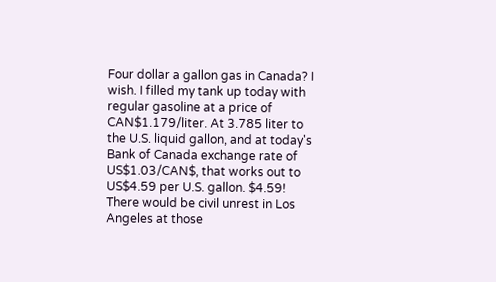Four dollar a gallon gas in Canada? I wish. I filled my tank up today with regular gasoline at a price of CAN$1.179/liter. At 3.785 liter to the U.S. liquid gallon, and at today's Bank of Canada exchange rate of US$1.03/CAN$, that works out to US$4.59 per U.S. gallon. $4.59! There would be civil unrest in Los Angeles at those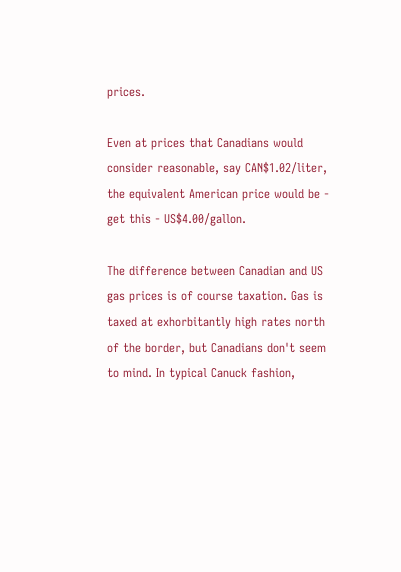prices.

Even at prices that Canadians would consider reasonable, say CAN$1.02/liter, the equivalent American price would be - get this - US$4.00/gallon.

The difference between Canadian and US gas prices is of course taxation. Gas is taxed at exhorbitantly high rates north of the border, but Canadians don't seem to mind. In typical Canuck fashion,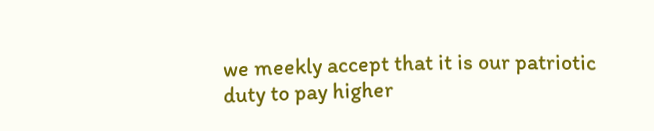we meekly accept that it is our patriotic duty to pay higher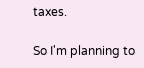taxes.

So I'm planning to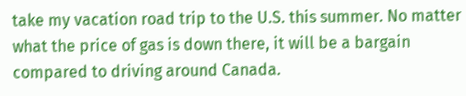take my vacation road trip to the U.S. this summer. No matter what the price of gas is down there, it will be a bargain compared to driving around Canada.